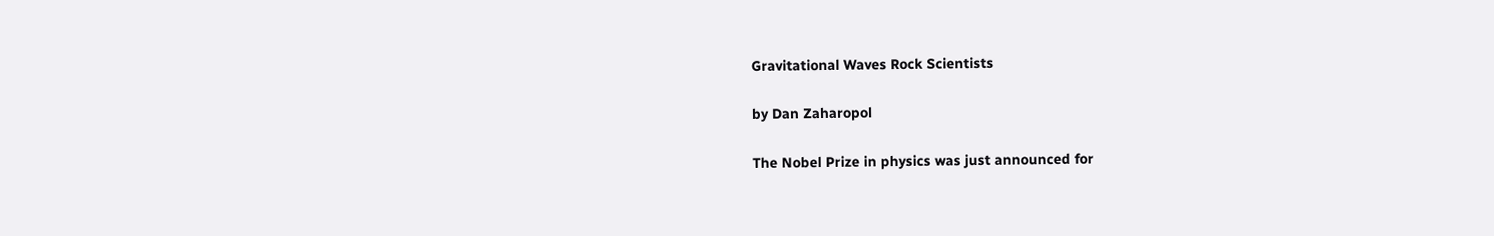Gravitational Waves Rock Scientists

by Dan Zaharopol

The Nobel Prize in physics was just announced for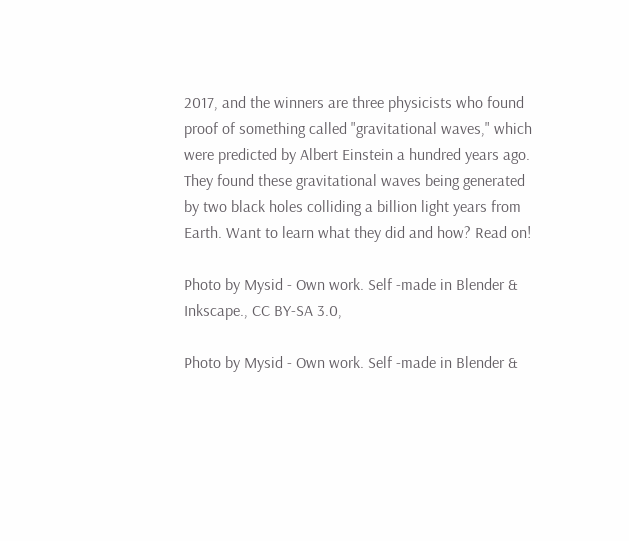2017, and the winners are three physicists who found proof of something called "gravitational waves," which were predicted by Albert Einstein a hundred years ago. They found these gravitational waves being generated by two black holes colliding a billion light years from Earth. Want to learn what they did and how? Read on!

Photo by Mysid - Own work. Self -made in Blender & Inkscape., CC BY-SA 3.0,

Photo by Mysid - Own work. Self -made in Blender &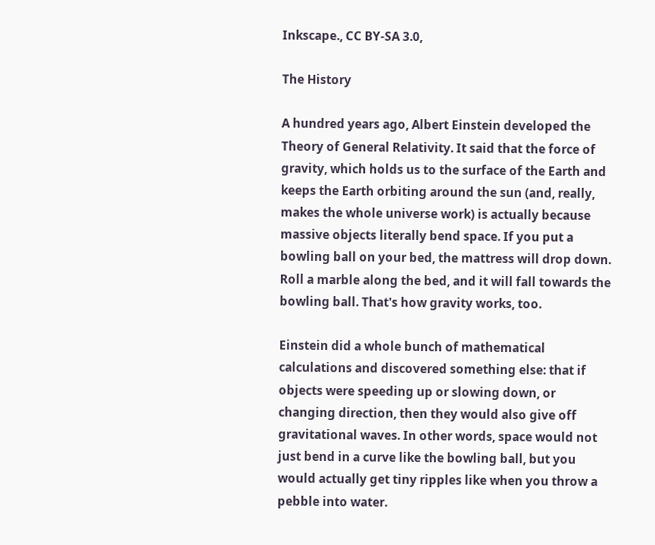Inkscape., CC BY-SA 3.0,

The History

A hundred years ago, Albert Einstein developed the Theory of General Relativity. It said that the force of gravity, which holds us to the surface of the Earth and keeps the Earth orbiting around the sun (and, really, makes the whole universe work) is actually because massive objects literally bend space. If you put a bowling ball on your bed, the mattress will drop down. Roll a marble along the bed, and it will fall towards the bowling ball. That's how gravity works, too.

Einstein did a whole bunch of mathematical calculations and discovered something else: that if objects were speeding up or slowing down, or changing direction, then they would also give off gravitational waves. In other words, space would not just bend in a curve like the bowling ball, but you would actually get tiny ripples like when you throw a pebble into water.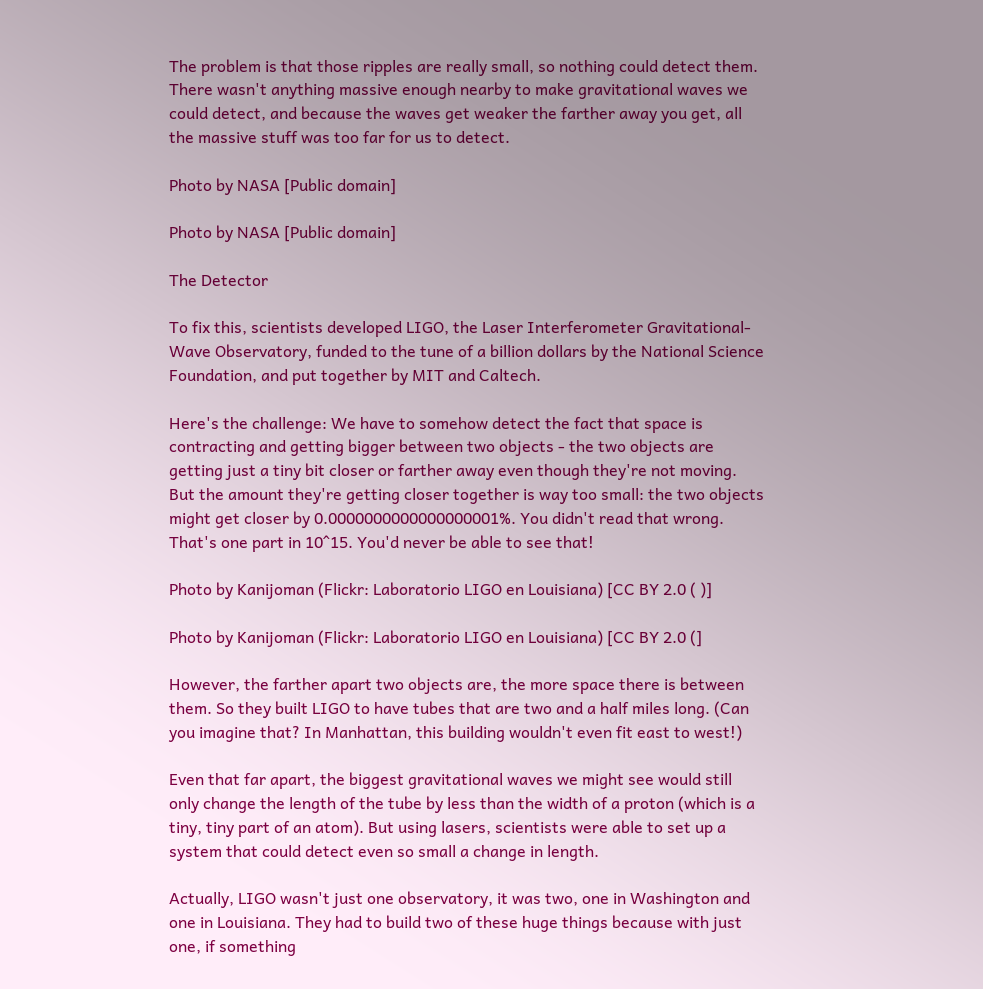The problem is that those ripples are really small, so nothing could detect them. There wasn't anything massive enough nearby to make gravitational waves we could detect, and because the waves get weaker the farther away you get, all the massive stuff was too far for us to detect.

Photo by NASA [Public domain]

Photo by NASA [Public domain]

The Detector

To fix this, scientists developed LIGO, the Laser Interferometer Gravitational-Wave Observatory, funded to the tune of a billion dollars by the National Science Foundation, and put together by MIT and Caltech.

Here's the challenge: We have to somehow detect the fact that space is contracting and getting bigger between two objects - the two objects are getting just a tiny bit closer or farther away even though they're not moving. But the amount they're getting closer together is way too small: the two objects might get closer by 0.0000000000000000001%. You didn't read that wrong. That's one part in 10^15. You'd never be able to see that!

Photo by Kanijoman (Flickr: Laboratorio LIGO en Louisiana) [CC BY 2.0 ( )]

Photo by Kanijoman (Flickr: Laboratorio LIGO en Louisiana) [CC BY 2.0 (]

However, the farther apart two objects are, the more space there is between them. So they built LIGO to have tubes that are two and a half miles long. (Can you imagine that? In Manhattan, this building wouldn't even fit east to west!)

Even that far apart, the biggest gravitational waves we might see would still only change the length of the tube by less than the width of a proton (which is a tiny, tiny part of an atom). But using lasers, scientists were able to set up a system that could detect even so small a change in length.

Actually, LIGO wasn't just one observatory, it was two, one in Washington and one in Louisiana. They had to build two of these huge things because with just one, if something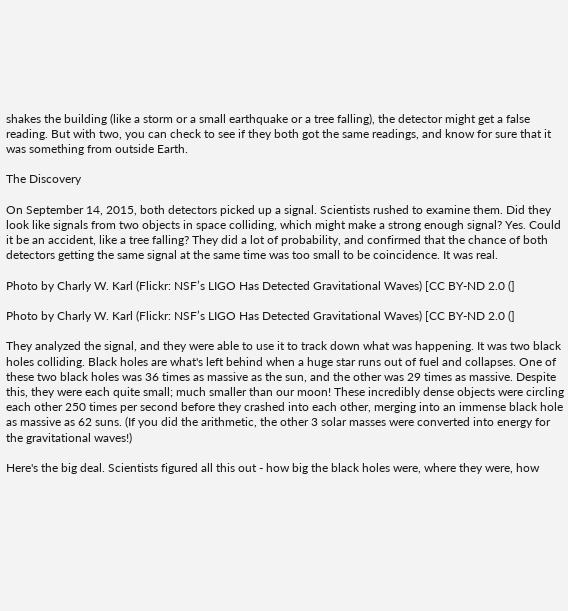shakes the building (like a storm or a small earthquake or a tree falling), the detector might get a false reading. But with two, you can check to see if they both got the same readings, and know for sure that it was something from outside Earth.

The Discovery

On September 14, 2015, both detectors picked up a signal. Scientists rushed to examine them. Did they look like signals from two objects in space colliding, which might make a strong enough signal? Yes. Could it be an accident, like a tree falling? They did a lot of probability, and confirmed that the chance of both detectors getting the same signal at the same time was too small to be coincidence. It was real.

Photo by Charly W. Karl (Flickr: NSF’s LIGO Has Detected Gravitational Waves) [CC BY-ND 2.0 (]

Photo by Charly W. Karl (Flickr: NSF’s LIGO Has Detected Gravitational Waves) [CC BY-ND 2.0 (]

They analyzed the signal, and they were able to use it to track down what was happening. It was two black holes colliding. Black holes are what's left behind when a huge star runs out of fuel and collapses. One of these two black holes was 36 times as massive as the sun, and the other was 29 times as massive. Despite this, they were each quite small; much smaller than our moon! These incredibly dense objects were circling each other 250 times per second before they crashed into each other, merging into an immense black hole as massive as 62 suns. (If you did the arithmetic, the other 3 solar masses were converted into energy for the gravitational waves!)

Here's the big deal. Scientists figured all this out - how big the black holes were, where they were, how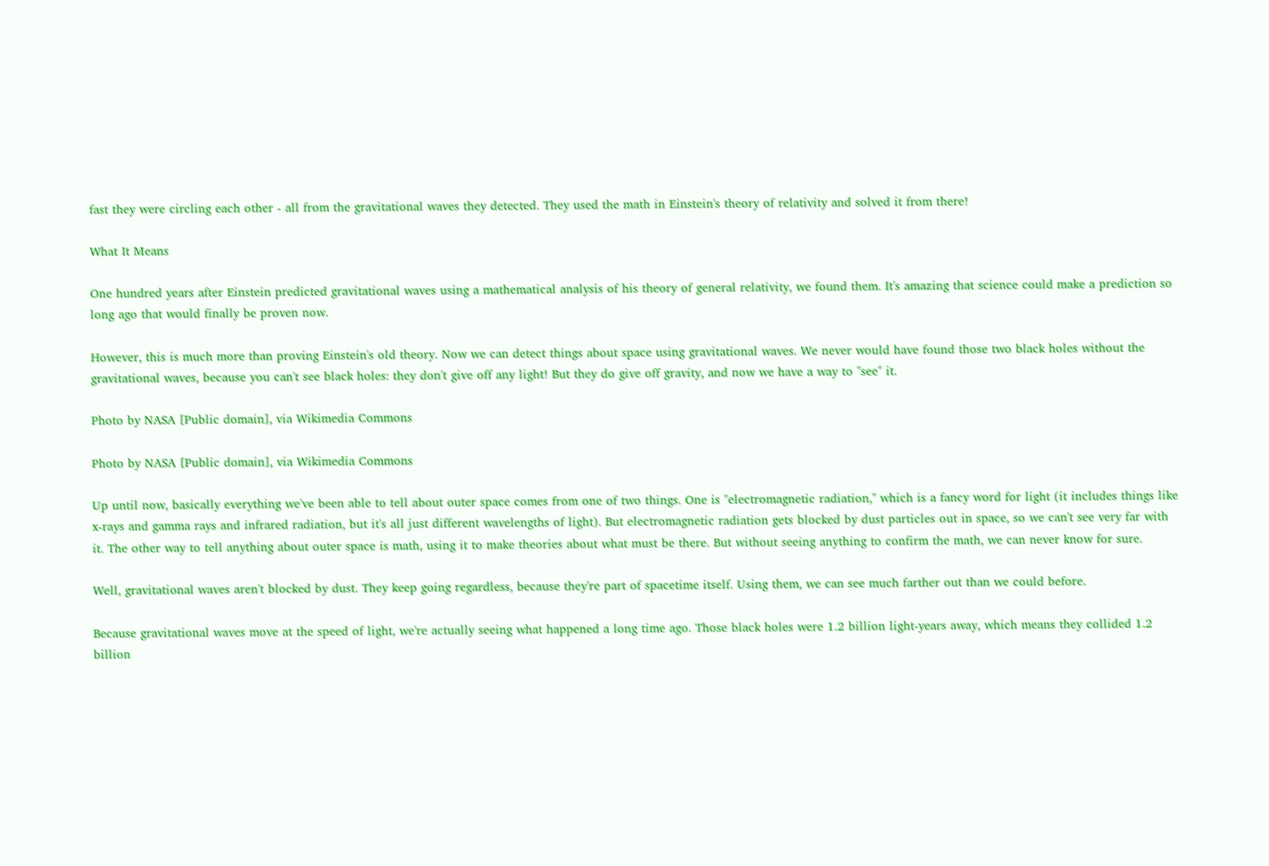fast they were circling each other - all from the gravitational waves they detected. They used the math in Einstein's theory of relativity and solved it from there!

What It Means

One hundred years after Einstein predicted gravitational waves using a mathematical analysis of his theory of general relativity, we found them. It's amazing that science could make a prediction so long ago that would finally be proven now.

However, this is much more than proving Einstein's old theory. Now we can detect things about space using gravitational waves. We never would have found those two black holes without the gravitational waves, because you can't see black holes: they don't give off any light! But they do give off gravity, and now we have a way to "see" it.

Photo by NASA [Public domain], via Wikimedia Commons

Photo by NASA [Public domain], via Wikimedia Commons

Up until now, basically everything we've been able to tell about outer space comes from one of two things. One is "electromagnetic radiation," which is a fancy word for light (it includes things like x-rays and gamma rays and infrared radiation, but it's all just different wavelengths of light). But electromagnetic radiation gets blocked by dust particles out in space, so we can't see very far with it. The other way to tell anything about outer space is math, using it to make theories about what must be there. But without seeing anything to confirm the math, we can never know for sure.

Well, gravitational waves aren't blocked by dust. They keep going regardless, because they're part of spacetime itself. Using them, we can see much farther out than we could before.

Because gravitational waves move at the speed of light, we're actually seeing what happened a long time ago. Those black holes were 1.2 billion light-years away, which means they collided 1.2 billion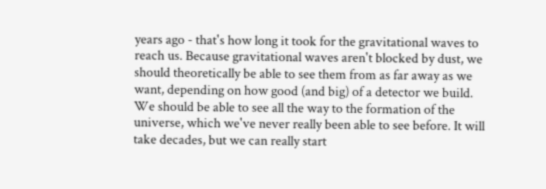years ago - that's how long it took for the gravitational waves to reach us. Because gravitational waves aren't blocked by dust, we should theoretically be able to see them from as far away as we want, depending on how good (and big) of a detector we build. We should be able to see all the way to the formation of the universe, which we've never really been able to see before. It will take decades, but we can really start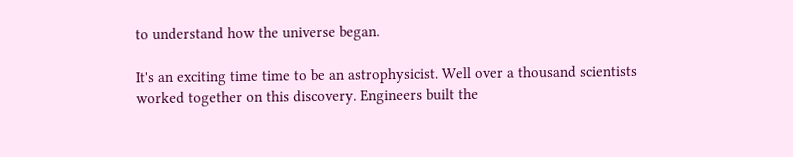to understand how the universe began.

It's an exciting time time to be an astrophysicist. Well over a thousand scientists worked together on this discovery. Engineers built the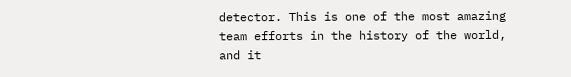detector. This is one of the most amazing team efforts in the history of the world, and it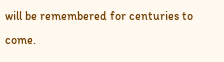will be remembered for centuries to come.